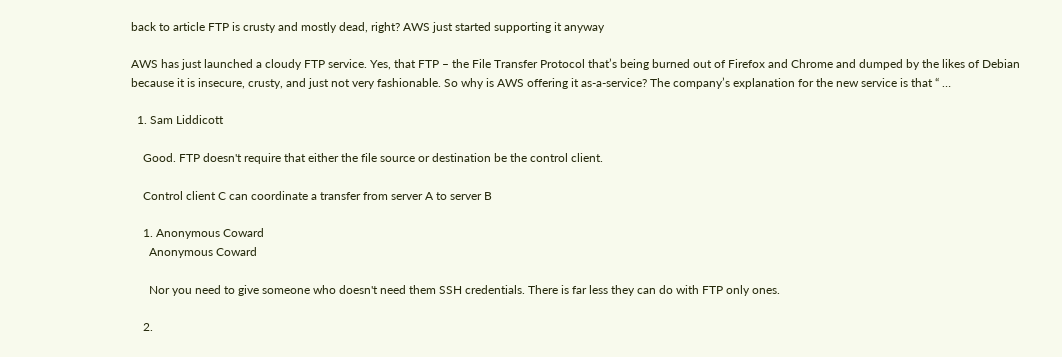back to article FTP is crusty and mostly dead, right? AWS just started supporting it anyway

AWS has just launched a cloudy FTP service. Yes, that FTP – the File Transfer Protocol that’s being burned out of Firefox and Chrome and dumped by the likes of Debian because it is insecure, crusty, and just not very fashionable. So why is AWS offering it as-a-service? The company’s explanation for the new service is that “ …

  1. Sam Liddicott

    Good. FTP doesn't require that either the file source or destination be the control client.

    Control client C can coordinate a transfer from server A to server B

    1. Anonymous Coward
      Anonymous Coward

      Nor you need to give someone who doesn't need them SSH credentials. There is far less they can do with FTP only ones.

    2.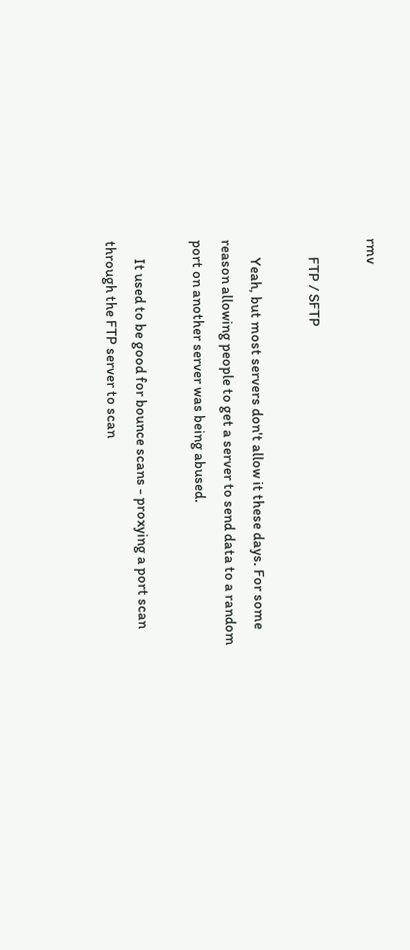rmv

      FTP / SFTP

      Yeah, but most servers don't allow it these days. For some reason allowing people to get a server to send data to a random port on another server was being abused.

      It used to be good for bounce scans - proxying a port scan through the FTP server to scan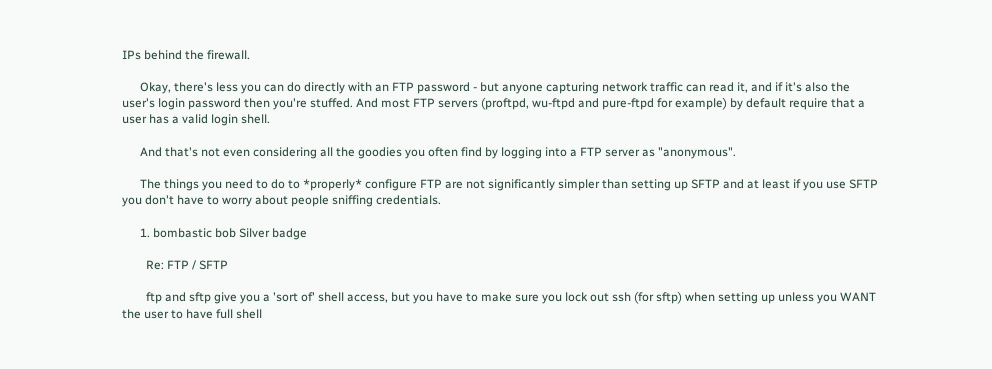IPs behind the firewall.

      Okay, there's less you can do directly with an FTP password - but anyone capturing network traffic can read it, and if it's also the user's login password then you're stuffed. And most FTP servers (proftpd, wu-ftpd and pure-ftpd for example) by default require that a user has a valid login shell.

      And that's not even considering all the goodies you often find by logging into a FTP server as "anonymous".

      The things you need to do to *properly* configure FTP are not significantly simpler than setting up SFTP and at least if you use SFTP you don't have to worry about people sniffing credentials.

      1. bombastic bob Silver badge

        Re: FTP / SFTP

        ftp and sftp give you a 'sort of' shell access, but you have to make sure you lock out ssh (for sftp) when setting up unless you WANT the user to have full shell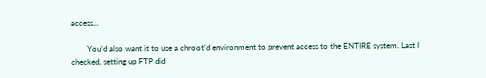access...

        You'd also want it to use a chroot'd environment to prevent access to the ENTIRE system. Last I checked, setting up FTP did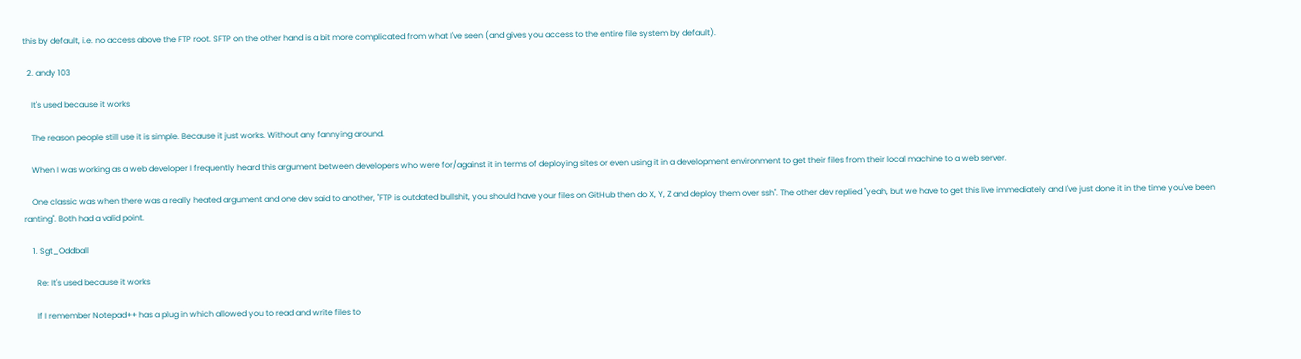this by default, i.e. no access above the FTP root. SFTP on the other hand is a bit more complicated from what I've seen (and gives you access to the entire file system by default).

  2. andy 103

    It's used because it works

    The reason people still use it is simple. Because it just works. Without any fannying around.

    When I was working as a web developer I frequently heard this argument between developers who were for/against it in terms of deploying sites or even using it in a development environment to get their files from their local machine to a web server.

    One classic was when there was a really heated argument and one dev said to another, "FTP is outdated bullshit, you should have your files on GitHub then do X, Y, Z and deploy them over ssh". The other dev replied "yeah, but we have to get this live immediately and I've just done it in the time you've been ranting". Both had a valid point.

    1. Sgt_Oddball

      Re: It's used because it works

      If I remember Notepad++ has a plug in which allowed you to read and write files to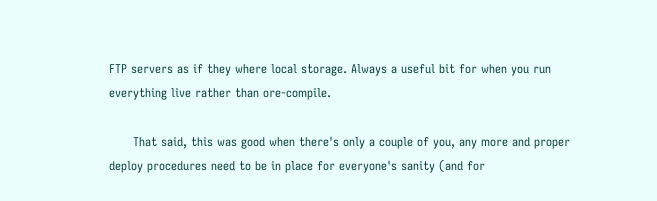FTP servers as if they where local storage. Always a useful bit for when you run everything live rather than ore-compile.

      That said, this was good when there's only a couple of you, any more and proper deploy procedures need to be in place for everyone's sanity (and for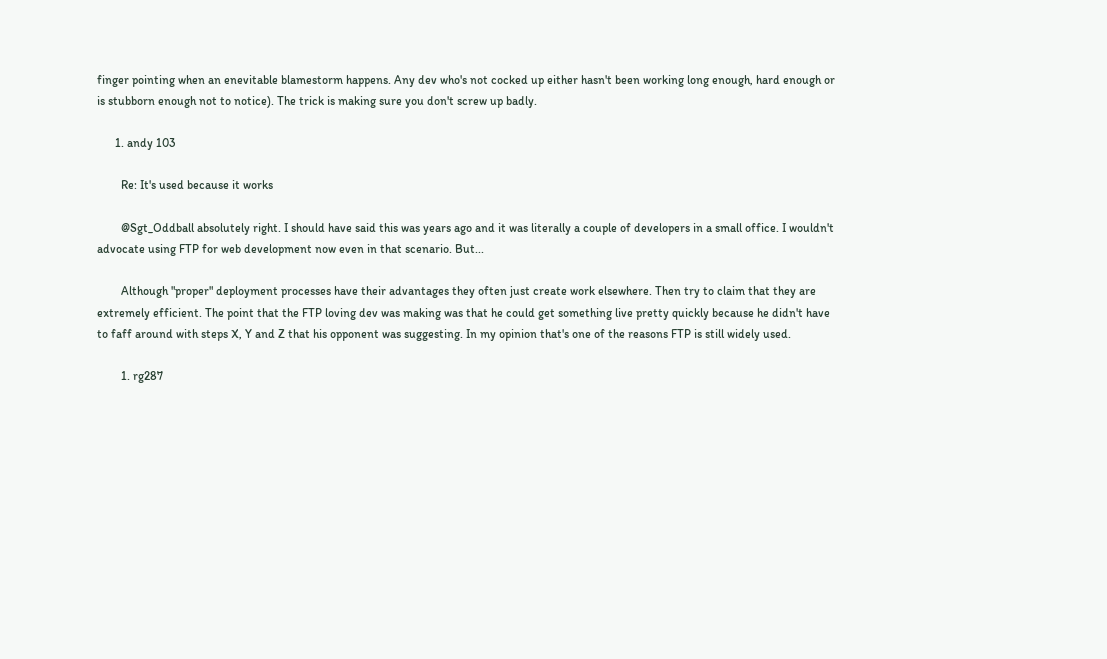finger pointing when an enevitable blamestorm happens. Any dev who's not cocked up either hasn't been working long enough, hard enough or is stubborn enough not to notice). The trick is making sure you don't screw up badly.

      1. andy 103

        Re: It's used because it works

        @Sgt_Oddball absolutely right. I should have said this was years ago and it was literally a couple of developers in a small office. I wouldn't advocate using FTP for web development now even in that scenario. But...

        Although "proper" deployment processes have their advantages they often just create work elsewhere. Then try to claim that they are extremely efficient. The point that the FTP loving dev was making was that he could get something live pretty quickly because he didn't have to faff around with steps X, Y and Z that his opponent was suggesting. In my opinion that's one of the reasons FTP is still widely used.

        1. rg287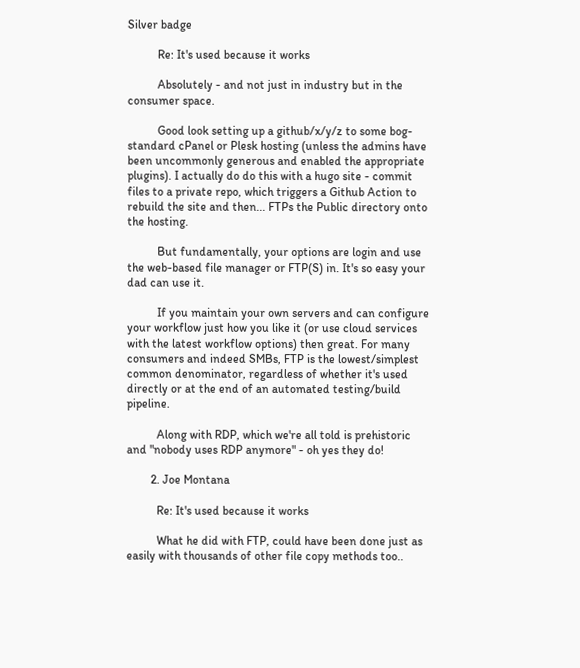Silver badge

          Re: It's used because it works

          Absolutely - and not just in industry but in the consumer space.

          Good look setting up a github/x/y/z to some bog-standard cPanel or Plesk hosting (unless the admins have been uncommonly generous and enabled the appropriate plugins). I actually do do this with a hugo site - commit files to a private repo, which triggers a Github Action to rebuild the site and then... FTPs the Public directory onto the hosting.

          But fundamentally, your options are login and use the web-based file manager or FTP(S) in. It's so easy your dad can use it.

          If you maintain your own servers and can configure your workflow just how you like it (or use cloud services with the latest workflow options) then great. For many consumers and indeed SMBs, FTP is the lowest/simplest common denominator, regardless of whether it's used directly or at the end of an automated testing/build pipeline.

          Along with RDP, which we're all told is prehistoric and "nobody uses RDP anymore" - oh yes they do!

        2. Joe Montana

          Re: It's used because it works

          What he did with FTP, could have been done just as easily with thousands of other file copy methods too..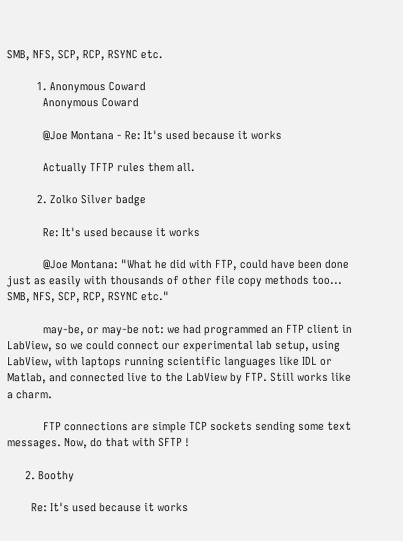SMB, NFS, SCP, RCP, RSYNC etc.

          1. Anonymous Coward
            Anonymous Coward

            @Joe Montana - Re: It's used because it works

            Actually TFTP rules them all.

          2. Zolko Silver badge

            Re: It's used because it works

            @Joe Montana: "What he did with FTP, could have been done just as easily with thousands of other file copy methods too... SMB, NFS, SCP, RCP, RSYNC etc."

            may-be, or may-be not: we had programmed an FTP client in LabView, so we could connect our experimental lab setup, using LabView, with laptops running scientific languages like IDL or Matlab, and connected live to the LabView by FTP. Still works like a charm.

            FTP connections are simple TCP sockets sending some text messages. Now, do that with SFTP !

      2. Boothy

        Re: It's used because it works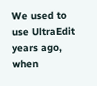We used to use UltraEdit years ago, when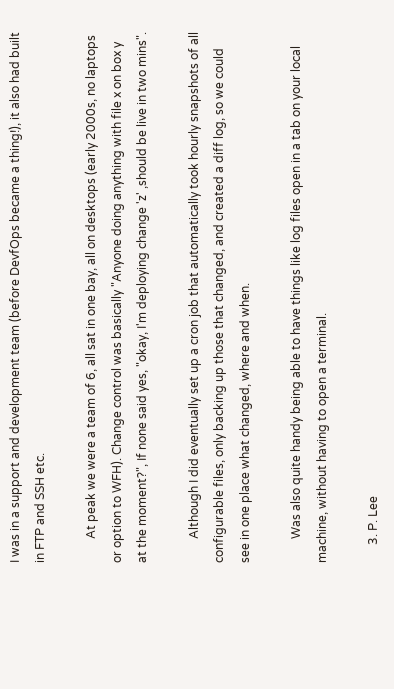I was in a support and development team (before DevfOps became a thing!), it also had built in FTP and SSH etc.

        At peak we were a team of 6, all sat in one bay, all on desktops (early 2000s, no laptops or option to WFH). Change control was basically "Anyone doing anything with file x on box y at the moment?", If none said yes, "okay, I'm deploying change 'z' ,should be live in two mins".

        Although I did eventually set up a cron job that automatically took hourly snapshots of all configurable files, only backing up those that changed, and created a diff log, so we could see in one place what changed, where and when.

        Was also quite handy being able to have things like log files open in a tab on your local machine, without having to open a terminal.

      3. P. Lee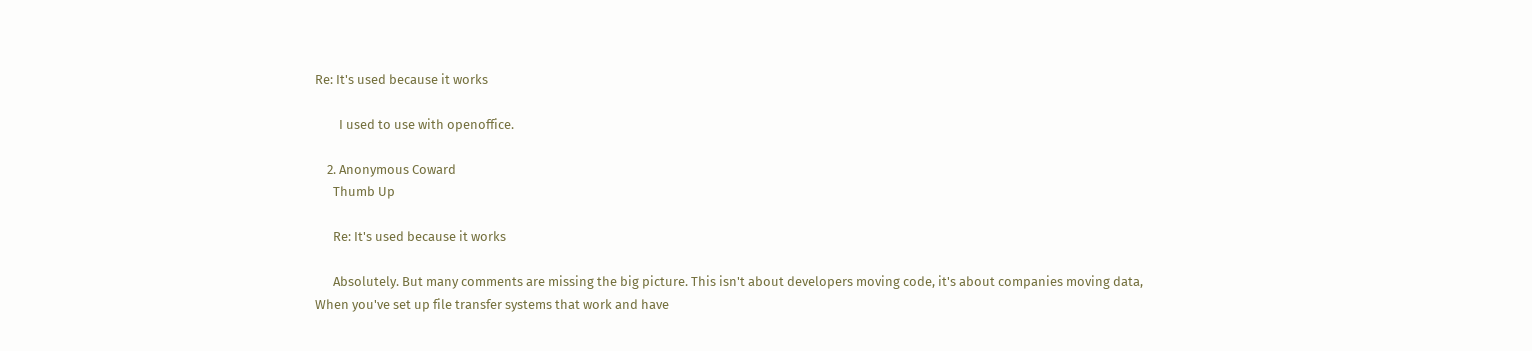Re: It's used because it works

        I used to use with openoffice.

    2. Anonymous Coward
      Thumb Up

      Re: It's used because it works

      Absolutely. But many comments are missing the big picture. This isn't about developers moving code, it's about companies moving data, When you've set up file transfer systems that work and have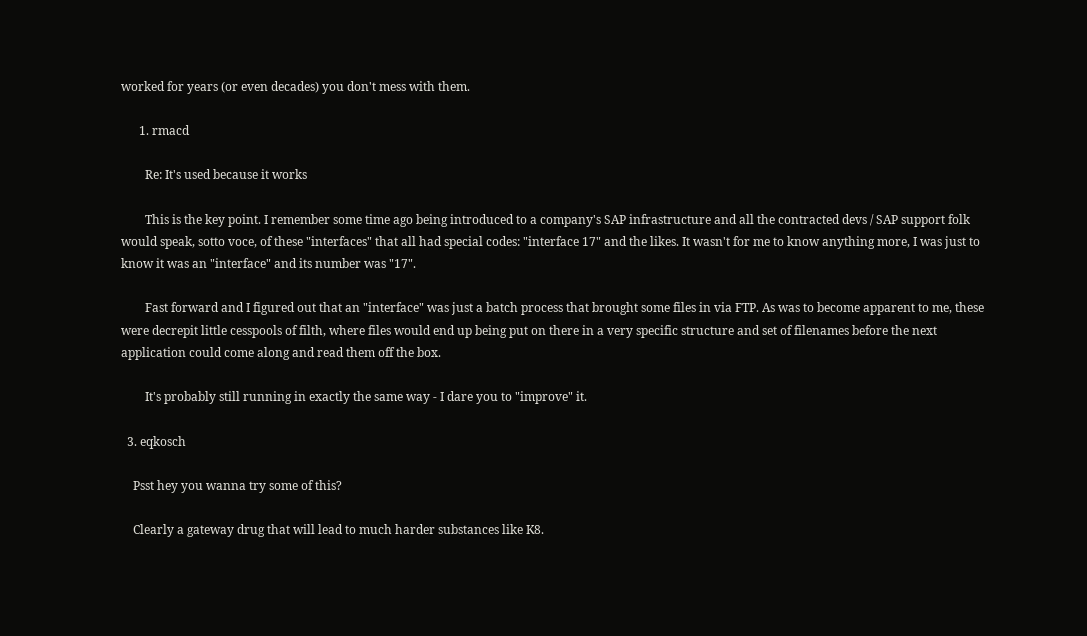worked for years (or even decades) you don't mess with them.

      1. rmacd

        Re: It's used because it works

        This is the key point. I remember some time ago being introduced to a company's SAP infrastructure and all the contracted devs / SAP support folk would speak, sotto voce, of these "interfaces" that all had special codes: "interface 17" and the likes. It wasn't for me to know anything more, I was just to know it was an "interface" and its number was "17".

        Fast forward and I figured out that an "interface" was just a batch process that brought some files in via FTP. As was to become apparent to me, these were decrepit little cesspools of filth, where files would end up being put on there in a very specific structure and set of filenames before the next application could come along and read them off the box.

        It's probably still running in exactly the same way - I dare you to "improve" it.

  3. eqkosch

    Psst hey you wanna try some of this?

    Clearly a gateway drug that will lead to much harder substances like K8.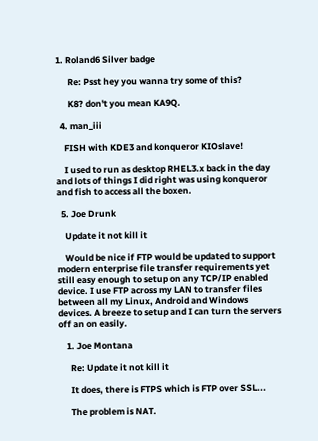1. Roland6 Silver badge

      Re: Psst hey you wanna try some of this?

      K8? don't you mean KA9Q.

  4. man_iii

    FISH with KDE3 and konqueror KIOslave!

    I used to run as desktop RHEL3.x back in the day and lots of things I did right was using konqueror and fish to access all the boxen.

  5. Joe Drunk

    Update it not kill it

    Would be nice if FTP would be updated to support modern enterprise file transfer requirements yet still easy enough to setup on any TCP/IP enabled device. I use FTP across my LAN to transfer files between all my Linux, Android and Windows devices. A breeze to setup and I can turn the servers off an on easily.

    1. Joe Montana

      Re: Update it not kill it

      It does, there is FTPS which is FTP over SSL...

      The problem is NAT.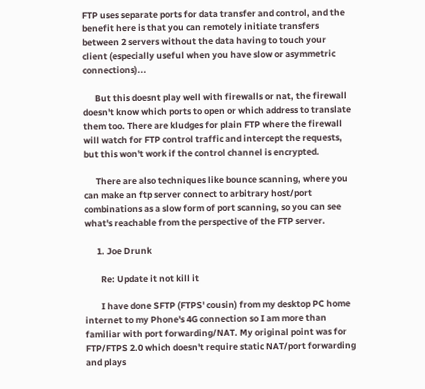FTP uses separate ports for data transfer and control, and the benefit here is that you can remotely initiate transfers between 2 servers without the data having to touch your client (especially useful when you have slow or asymmetric connections)...

      But this doesnt play well with firewalls or nat, the firewall doesn't know which ports to open or which address to translate them too. There are kludges for plain FTP where the firewall will watch for FTP control traffic and intercept the requests, but this won't work if the control channel is encrypted.

      There are also techniques like bounce scanning, where you can make an ftp server connect to arbitrary host/port combinations as a slow form of port scanning, so you can see what's reachable from the perspective of the FTP server.

      1. Joe Drunk

        Re: Update it not kill it

        I have done SFTP (FTPS' cousin) from my desktop PC home internet to my Phone's 4G connection so I am more than familiar with port forwarding/NAT. My original point was for FTP/FTPS 2.0 which doesn't require static NAT/port forwarding and plays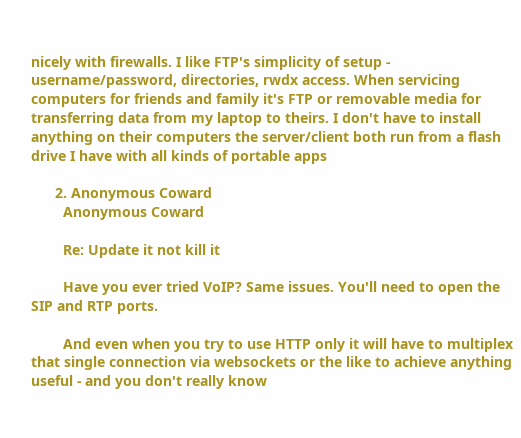nicely with firewalls. I like FTP's simplicity of setup - username/password, directories, rwdx access. When servicing computers for friends and family it's FTP or removable media for transferring data from my laptop to theirs. I don't have to install anything on their computers the server/client both run from a flash drive I have with all kinds of portable apps

      2. Anonymous Coward
        Anonymous Coward

        Re: Update it not kill it

        Have you ever tried VoIP? Same issues. You'll need to open the SIP and RTP ports.

        And even when you try to use HTTP only it will have to multiplex that single connection via websockets or the like to achieve anything useful - and you don't really know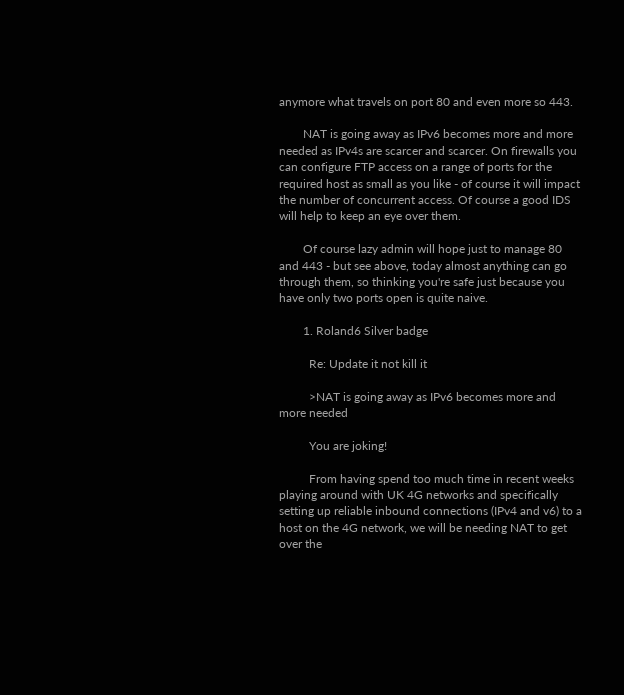anymore what travels on port 80 and even more so 443.

        NAT is going away as IPv6 becomes more and more needed as IPv4s are scarcer and scarcer. On firewalls you can configure FTP access on a range of ports for the required host as small as you like - of course it will impact the number of concurrent access. Of course a good IDS will help to keep an eye over them.

        Of course lazy admin will hope just to manage 80 and 443 - but see above, today almost anything can go through them, so thinking you're safe just because you have only two ports open is quite naive.

        1. Roland6 Silver badge

          Re: Update it not kill it

          >NAT is going away as IPv6 becomes more and more needed

          You are joking!

          From having spend too much time in recent weeks playing around with UK 4G networks and specifically setting up reliable inbound connections (IPv4 and v6) to a host on the 4G network, we will be needing NAT to get over the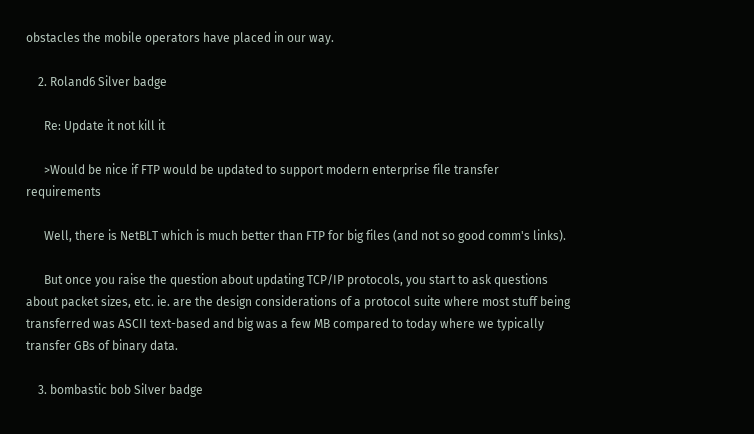obstacles the mobile operators have placed in our way.

    2. Roland6 Silver badge

      Re: Update it not kill it

      >Would be nice if FTP would be updated to support modern enterprise file transfer requirements

      Well, there is NetBLT which is much better than FTP for big files (and not so good comm's links).

      But once you raise the question about updating TCP/IP protocols, you start to ask questions about packet sizes, etc. ie. are the design considerations of a protocol suite where most stuff being transferred was ASCII text-based and big was a few MB compared to today where we typically transfer GBs of binary data.

    3. bombastic bob Silver badge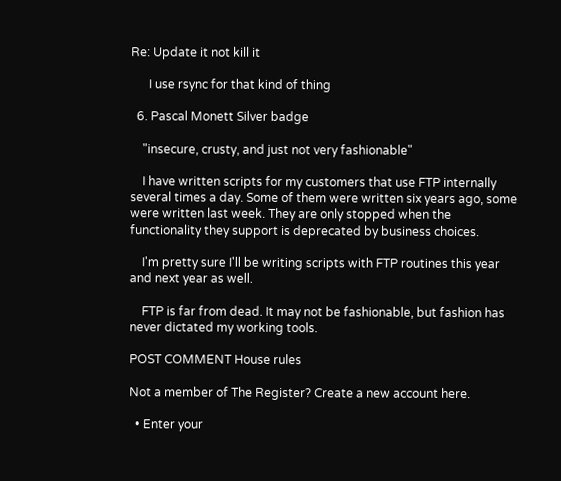Re: Update it not kill it

      I use rsync for that kind of thing

  6. Pascal Monett Silver badge

    "insecure, crusty, and just not very fashionable"

    I have written scripts for my customers that use FTP internally several times a day. Some of them were written six years ago, some were written last week. They are only stopped when the functionality they support is deprecated by business choices.

    I'm pretty sure I'll be writing scripts with FTP routines this year and next year as well.

    FTP is far from dead. It may not be fashionable, but fashion has never dictated my working tools.

POST COMMENT House rules

Not a member of The Register? Create a new account here.

  • Enter your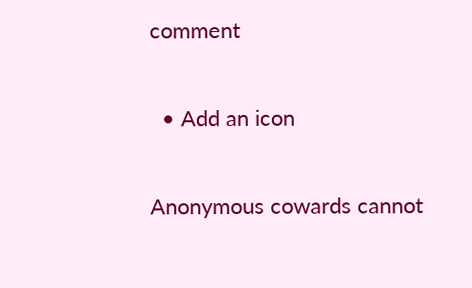comment

  • Add an icon

Anonymous cowards cannot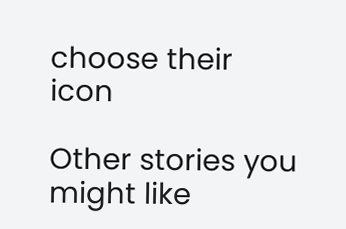choose their icon

Other stories you might like